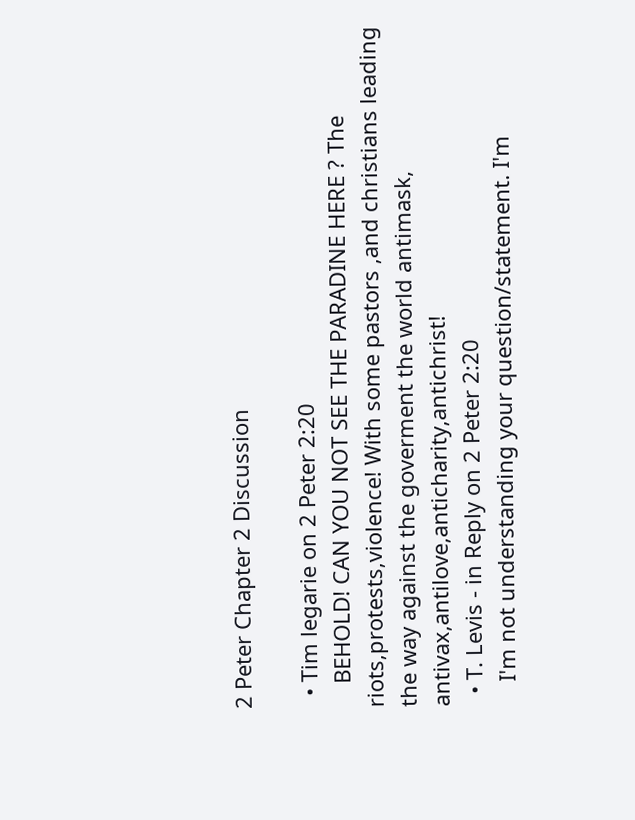2 Peter Chapter 2 Discussion

  • Tim legarie on 2 Peter 2:20
    BEHOLD! CAN YOU NOT SEE THE PARADINE HERE ? The riots,protests,violence! With some pastors ,and christians leading the way against the goverment the world antimask, antivax,antilove,anticharity,antichrist!
  • T. Levis - in Reply on 2 Peter 2:20
    I'm not understanding your question/statement. I'm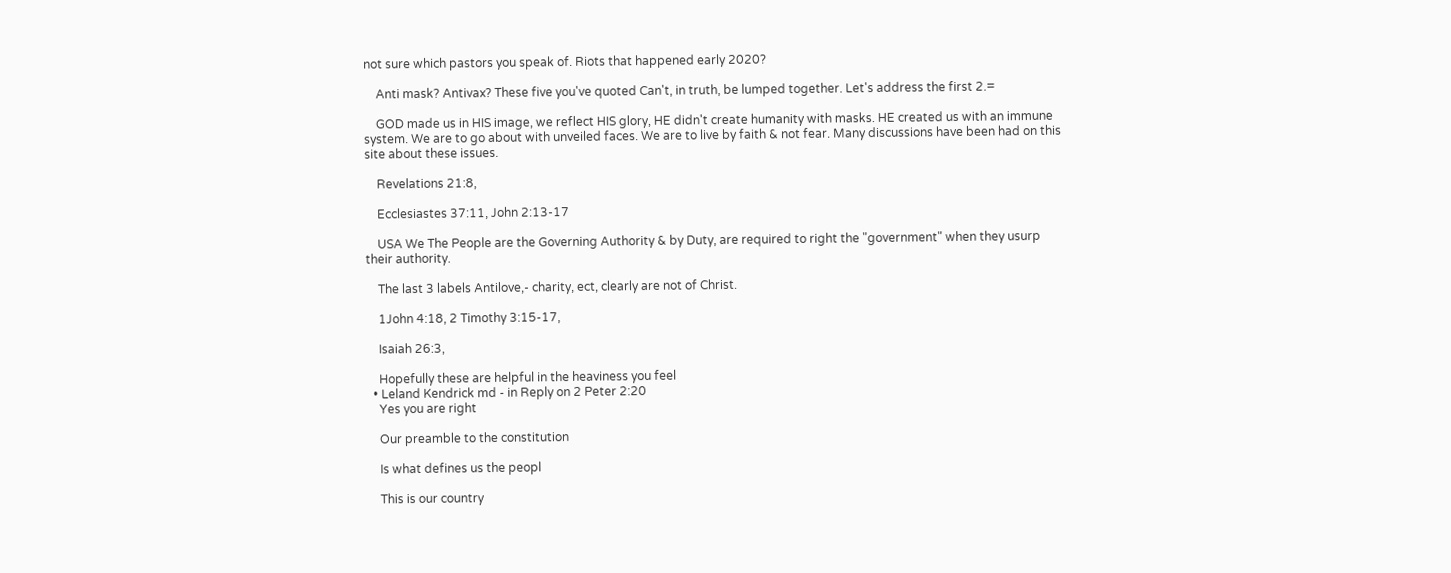not sure which pastors you speak of. Riots that happened early 2020?

    Anti mask? Antivax? These five you've quoted Can't, in truth, be lumped together. Let's address the first 2.=

    GOD made us in HIS image, we reflect HIS glory, HE didn't create humanity with masks. HE created us with an immune system. We are to go about with unveiled faces. We are to live by faith & not fear. Many discussions have been had on this site about these issues.

    Revelations 21:8,

    Ecclesiastes 37:11, John 2:13-17

    USA We The People are the Governing Authority & by Duty, are required to right the "government" when they usurp their authority.

    The last 3 labels Antilove,- charity, ect, clearly are not of Christ.

    1John 4:18, 2 Timothy 3:15-17,

    Isaiah 26:3,

    Hopefully these are helpful in the heaviness you feel
  • Leland Kendrick md - in Reply on 2 Peter 2:20
    Yes you are right

    Our preamble to the constitution

    Is what defines us the peopl

    This is our country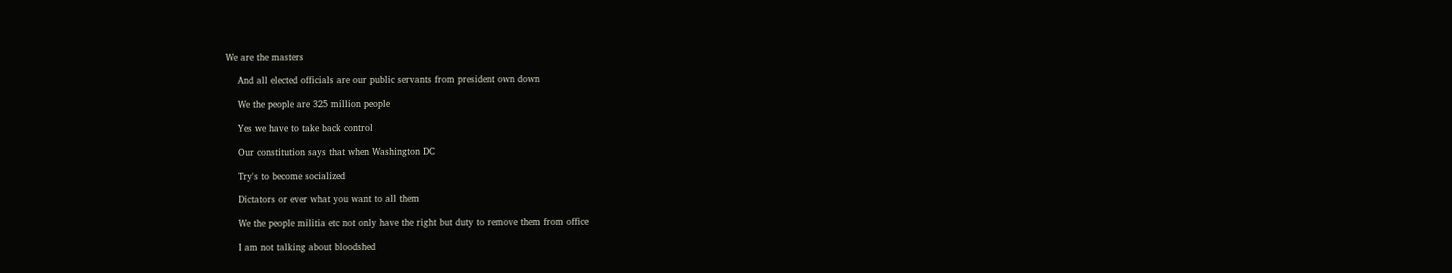We are the masters

    And all elected officials are our public servants from president own down

    We the people are 325 million people

    Yes we have to take back control

    Our constitution says that when Washington DC

    Try's to become socialized

    Dictators or ever what you want to all them

    We the people militia etc not only have the right but duty to remove them from office

    I am not talking about bloodshed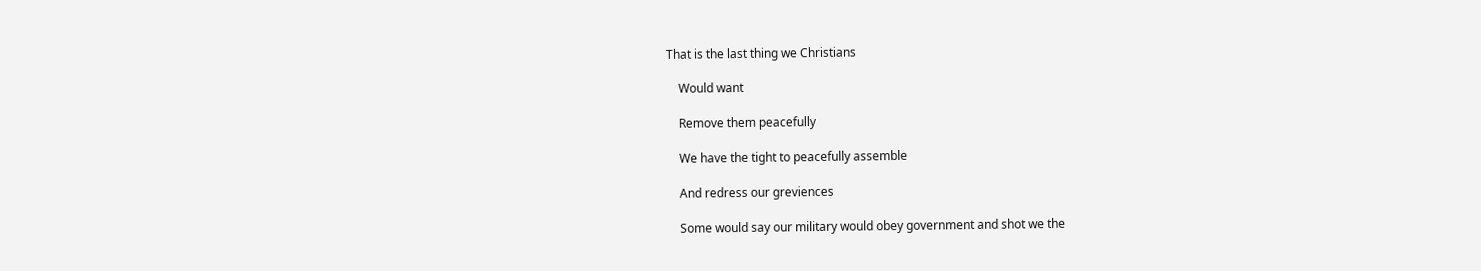That is the last thing we Christians

    Would want

    Remove them peacefully

    We have the tight to peacefully assemble

    And redress our greviences

    Some would say our military would obey government and shot we the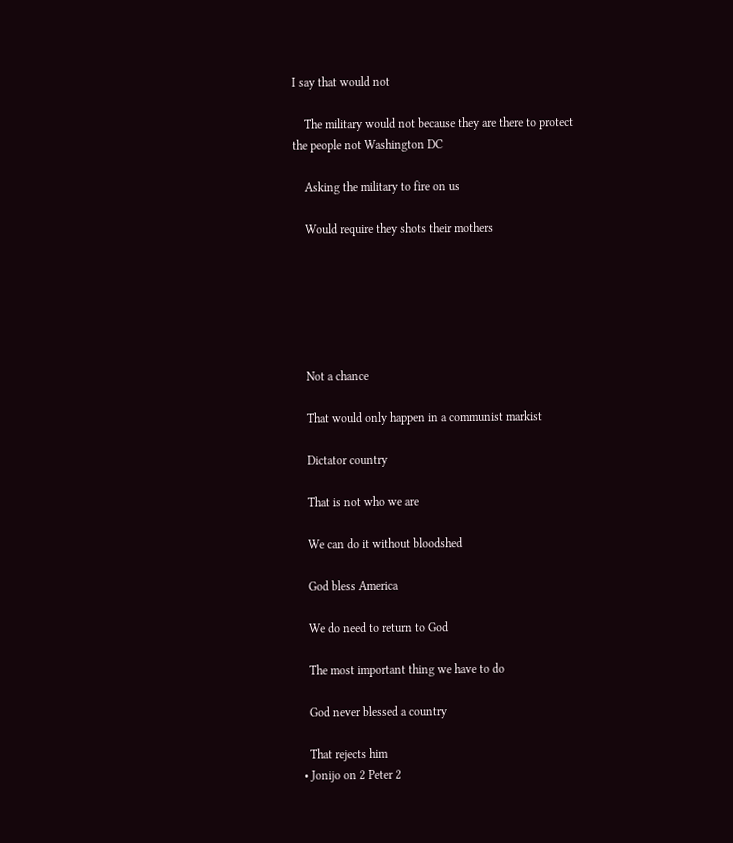I say that would not

    The military would not because they are there to protect the people not Washington DC

    Asking the military to fire on us

    Would require they shots their mothers






    Not a chance

    That would only happen in a communist markist

    Dictator country

    That is not who we are

    We can do it without bloodshed

    God bless America

    We do need to return to God

    The most important thing we have to do

    God never blessed a country

    That rejects him
  • Jonijo on 2 Peter 2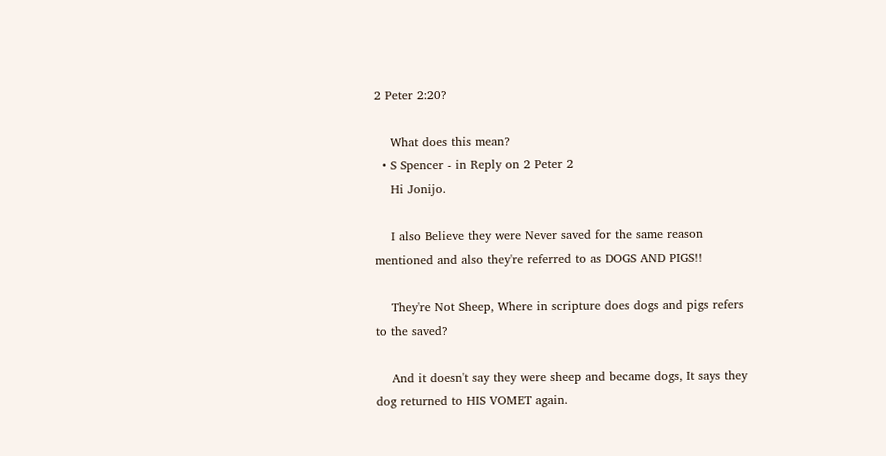2 Peter 2:20?

    What does this mean?
  • S Spencer - in Reply on 2 Peter 2
    Hi Jonijo.

    I also Believe they were Never saved for the same reason mentioned and also they're referred to as DOGS AND PIGS!!

    They're Not Sheep, Where in scripture does dogs and pigs refers to the saved?

    And it doesn't say they were sheep and became dogs, It says they dog returned to HIS VOMET again.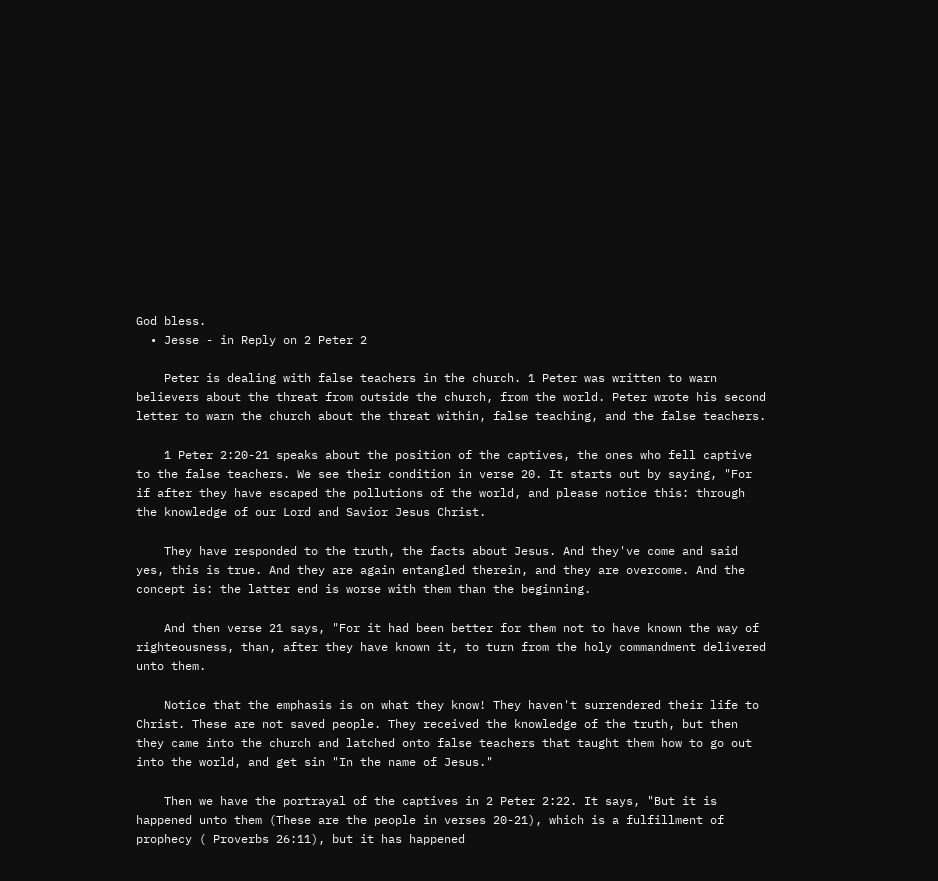God bless.
  • Jesse - in Reply on 2 Peter 2

    Peter is dealing with false teachers in the church. 1 Peter was written to warn believers about the threat from outside the church, from the world. Peter wrote his second letter to warn the church about the threat within, false teaching, and the false teachers.

    1 Peter 2:20-21 speaks about the position of the captives, the ones who fell captive to the false teachers. We see their condition in verse 20. It starts out by saying, "For if after they have escaped the pollutions of the world, and please notice this: through the knowledge of our Lord and Savior Jesus Christ.

    They have responded to the truth, the facts about Jesus. And they've come and said yes, this is true. And they are again entangled therein, and they are overcome. And the concept is: the latter end is worse with them than the beginning.

    And then verse 21 says, "For it had been better for them not to have known the way of righteousness, than, after they have known it, to turn from the holy commandment delivered unto them.

    Notice that the emphasis is on what they know! They haven't surrendered their life to Christ. These are not saved people. They received the knowledge of the truth, but then they came into the church and latched onto false teachers that taught them how to go out into the world, and get sin "In the name of Jesus."

    Then we have the portrayal of the captives in 2 Peter 2:22. It says, "But it is happened unto them (These are the people in verses 20-21), which is a fulfillment of prophecy ( Proverbs 26:11), but it has happened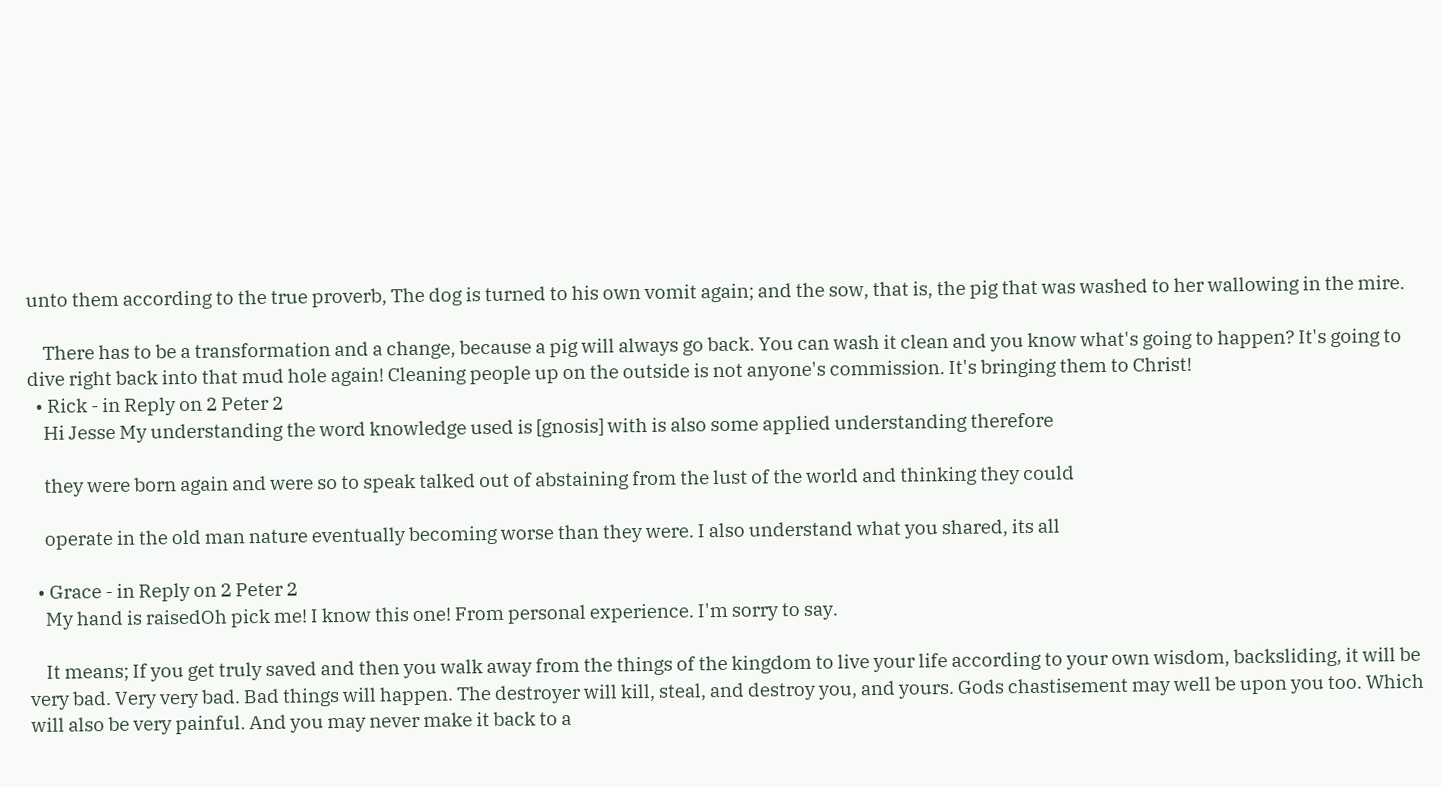unto them according to the true proverb, The dog is turned to his own vomit again; and the sow, that is, the pig that was washed to her wallowing in the mire.

    There has to be a transformation and a change, because a pig will always go back. You can wash it clean and you know what's going to happen? It's going to dive right back into that mud hole again! Cleaning people up on the outside is not anyone's commission. It's bringing them to Christ!
  • Rick - in Reply on 2 Peter 2
    Hi Jesse My understanding the word knowledge used is [gnosis] with is also some applied understanding therefore

    they were born again and were so to speak talked out of abstaining from the lust of the world and thinking they could

    operate in the old man nature eventually becoming worse than they were. I also understand what you shared, its all

  • Grace - in Reply on 2 Peter 2
    My hand is raisedOh pick me! I know this one! From personal experience. I'm sorry to say.

    It means; If you get truly saved and then you walk away from the things of the kingdom to live your life according to your own wisdom, backsliding, it will be very bad. Very very bad. Bad things will happen. The destroyer will kill, steal, and destroy you, and yours. Gods chastisement may well be upon you too. Which will also be very painful. And you may never make it back to a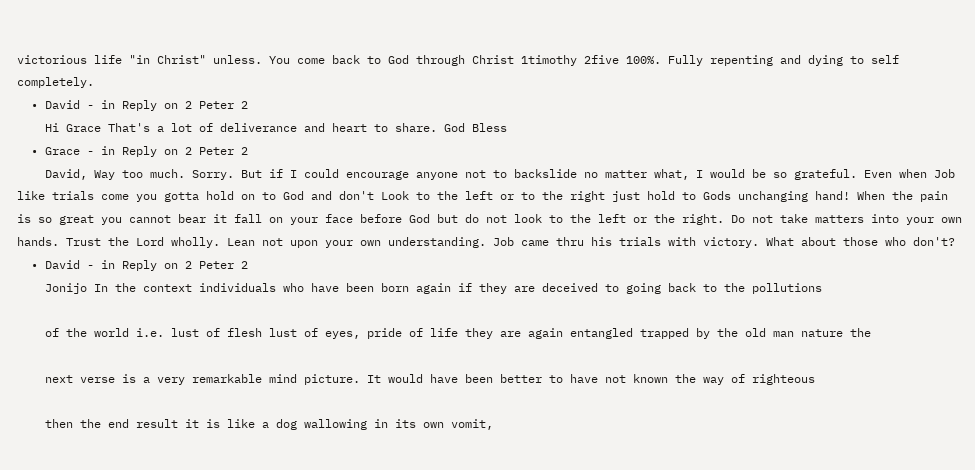victorious life "in Christ" unless. You come back to God through Christ 1timothy 2five 100%. Fully repenting and dying to self completely.
  • David - in Reply on 2 Peter 2
    Hi Grace That's a lot of deliverance and heart to share. God Bless
  • Grace - in Reply on 2 Peter 2
    David, Way too much. Sorry. But if I could encourage anyone not to backslide no matter what, I would be so grateful. Even when Job like trials come you gotta hold on to God and don't Look to the left or to the right just hold to Gods unchanging hand! When the pain is so great you cannot bear it fall on your face before God but do not look to the left or the right. Do not take matters into your own hands. Trust the Lord wholly. Lean not upon your own understanding. Job came thru his trials with victory. What about those who don't?
  • David - in Reply on 2 Peter 2
    Jonijo In the context individuals who have been born again if they are deceived to going back to the pollutions

    of the world i.e. lust of flesh lust of eyes, pride of life they are again entangled trapped by the old man nature the

    next verse is a very remarkable mind picture. It would have been better to have not known the way of righteous

    then the end result it is like a dog wallowing in its own vomit,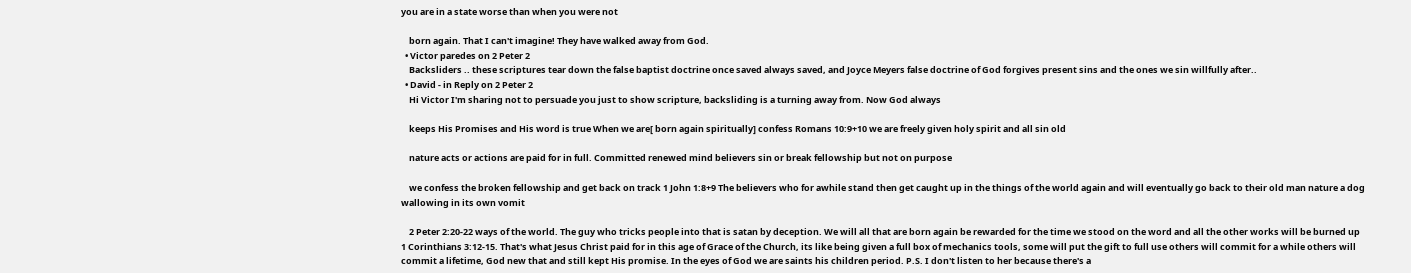you are in a state worse than when you were not

    born again. That I can't imagine! They have walked away from God.
  • Victor paredes on 2 Peter 2
    Backsliders .. these scriptures tear down the false baptist doctrine once saved always saved, and Joyce Meyers false doctrine of God forgives present sins and the ones we sin willfully after..
  • David - in Reply on 2 Peter 2
    Hi Victor I'm sharing not to persuade you just to show scripture, backsliding is a turning away from. Now God always

    keeps His Promises and His word is true When we are[ born again spiritually] confess Romans 10:9+10 we are freely given holy spirit and all sin old

    nature acts or actions are paid for in full. Committed renewed mind believers sin or break fellowship but not on purpose

    we confess the broken fellowship and get back on track 1 John 1:8+9 The believers who for awhile stand then get caught up in the things of the world again and will eventually go back to their old man nature a dog wallowing in its own vomit

    2 Peter 2:20-22 ways of the world. The guy who tricks people into that is satan by deception. We will all that are born again be rewarded for the time we stood on the word and all the other works will be burned up 1 Corinthians 3:12-15. That's what Jesus Christ paid for in this age of Grace of the Church, its like being given a full box of mechanics tools, some will put the gift to full use others will commit for a while others will commit a lifetime, God new that and still kept His promise. In the eyes of God we are saints his children period. P.S. I don't listen to her because there's a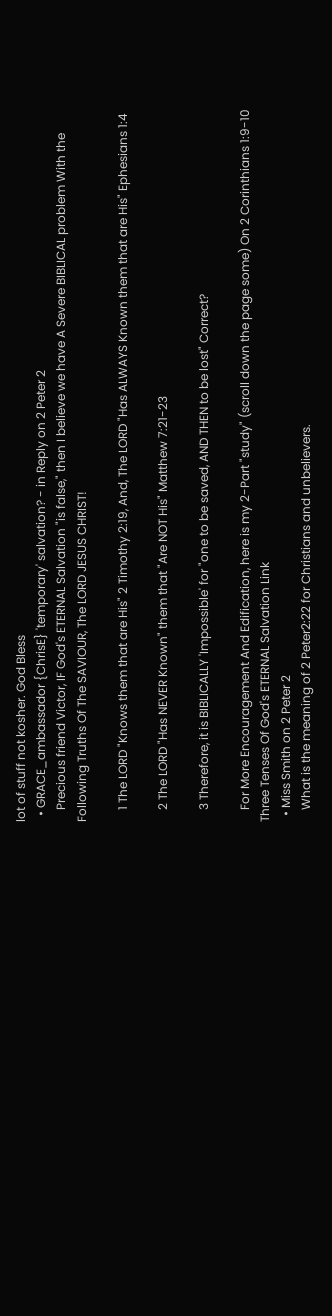lot of stuff not kosher. God Bless
  • GRACE_ambassador {ChrisE} 'temporary' salvation? - in Reply on 2 Peter 2
    Precious friend Victor, IF God's ETERNAL Salvation "is false," then I believe we have A Severe BIBLICAL problem With the Following Truths Of The SAVIOUR, The LORD JESUS CHRIST!

    1 The LORD "Knows them that are His" 2 Timothy 2:19, And, The LORD "Has ALWAYS Known them that are His" Ephesians 1:4

    2 The LORD "Has NEVER Known" them that "Are NOT His" Matthew 7:21-23

    3 Therefore, it is BIBLICALLY 'Impossible' for "one to be saved, AND THEN to be lost" Correct?

    For More Encouragement And Edification, here is my 2-Part "study" (scroll down the page some) On 2 Corinthians 1:9-10 Three Tenses Of God's ETERNAL Salvation Link
  • Miss Smith on 2 Peter 2
    What is the meaning of 2 Peter2:22 for Christians and unbelievers.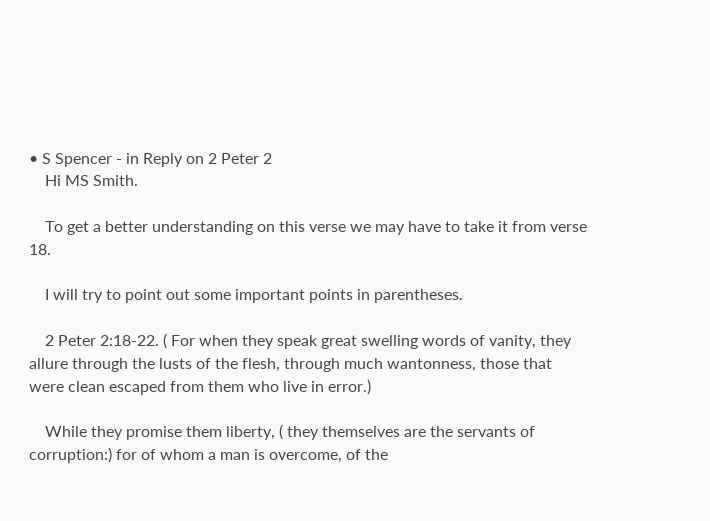• S Spencer - in Reply on 2 Peter 2
    Hi MS Smith.

    To get a better understanding on this verse we may have to take it from verse 18.

    I will try to point out some important points in parentheses.

    2 Peter 2:18-22. ( For when they speak great swelling words of vanity, they allure through the lusts of the flesh, through much wantonness, those that were clean escaped from them who live in error.)

    While they promise them liberty, ( they themselves are the servants of corruption:) for of whom a man is overcome, of the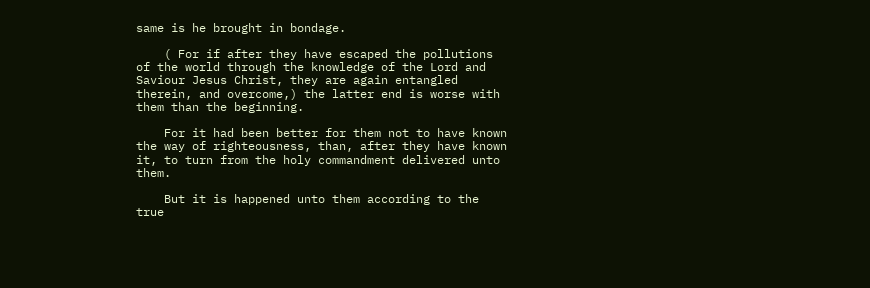same is he brought in bondage.

    ( For if after they have escaped the pollutions of the world through the knowledge of the Lord and Saviour Jesus Christ, they are again entangled therein, and overcome,) the latter end is worse with them than the beginning.

    For it had been better for them not to have known the way of righteousness, than, after they have known it, to turn from the holy commandment delivered unto them.

    But it is happened unto them according to the true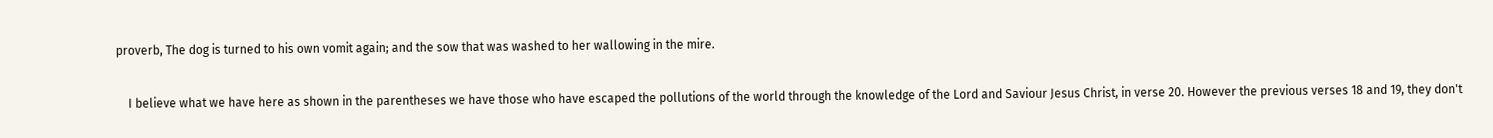proverb, The dog is turned to his own vomit again; and the sow that was washed to her wallowing in the mire.

    I believe what we have here as shown in the parentheses we have those who have escaped the pollutions of the world through the knowledge of the Lord and Saviour Jesus Christ, in verse 20. However the previous verses 18 and 19, they don't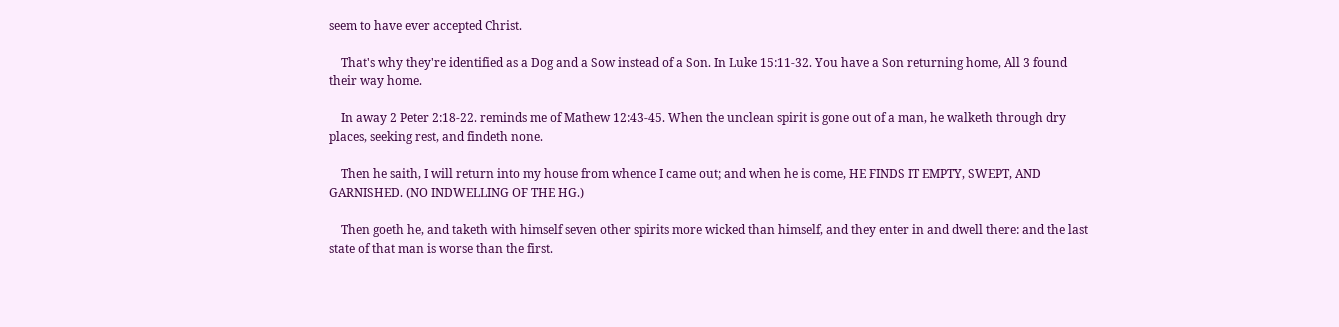seem to have ever accepted Christ.

    That's why they're identified as a Dog and a Sow instead of a Son. In Luke 15:11-32. You have a Son returning home, All 3 found their way home.

    In away 2 Peter 2:18-22. reminds me of Mathew 12:43-45. When the unclean spirit is gone out of a man, he walketh through dry places, seeking rest, and findeth none.

    Then he saith, I will return into my house from whence I came out; and when he is come, HE FINDS IT EMPTY, SWEPT, AND GARNISHED. (NO INDWELLING OF THE HG.)

    Then goeth he, and taketh with himself seven other spirits more wicked than himself, and they enter in and dwell there: and the last state of that man is worse than the first.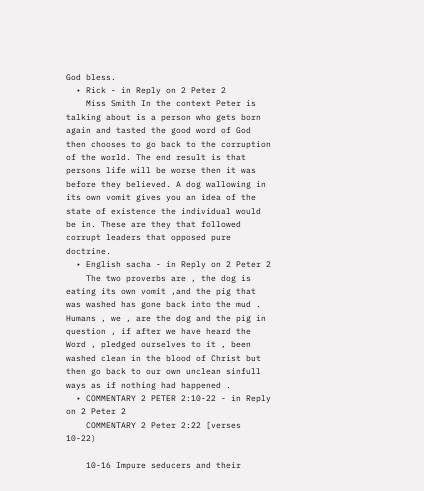God bless.
  • Rick - in Reply on 2 Peter 2
    Miss Smith In the context Peter is talking about is a person who gets born again and tasted the good word of God then chooses to go back to the corruption of the world. The end result is that persons life will be worse then it was before they believed. A dog wallowing in its own vomit gives you an idea of the state of existence the individual would be in. These are they that followed corrupt leaders that opposed pure doctrine.
  • English sacha - in Reply on 2 Peter 2
    The two proverbs are , the dog is eating its own vomit ,and the pig that was washed has gone back into the mud . Humans , we , are the dog and the pig in question , if after we have heard the Word , pledged ourselves to it , been washed clean in the blood of Christ but then go back to our own unclean sinfull ways as if nothing had happened .
  • COMMENTARY 2 PETER 2:10-22 - in Reply on 2 Peter 2
    COMMENTARY 2 Peter 2:22 [verses 10-22)

    10-16 Impure seducers and their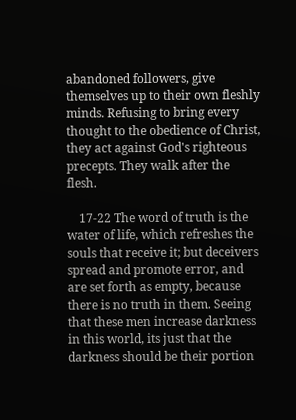abandoned followers, give themselves up to their own fleshly minds. Refusing to bring every thought to the obedience of Christ, they act against God's righteous precepts. They walk after the flesh.

    17-22 The word of truth is the water of life, which refreshes the souls that receive it; but deceivers spread and promote error, and are set forth as empty, because there is no truth in them. Seeing that these men increase darkness in this world, its just that the darkness should be their portion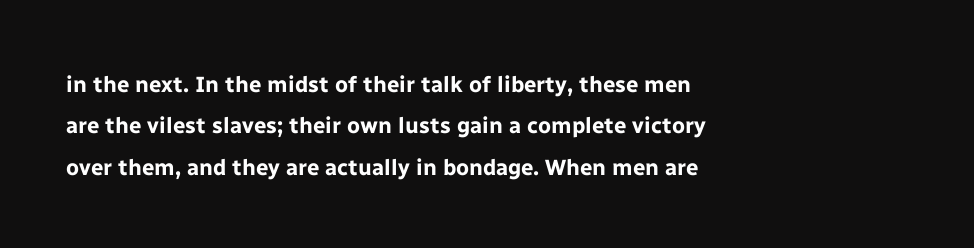in the next. In the midst of their talk of liberty, these men are the vilest slaves; their own lusts gain a complete victory over them, and they are actually in bondage. When men are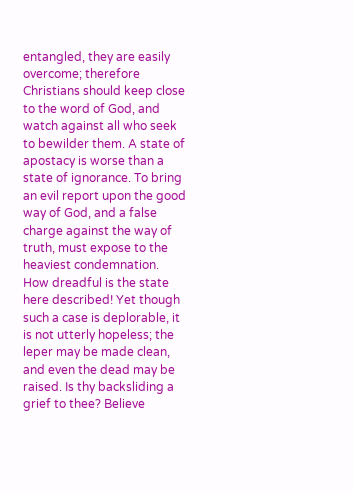entangled, they are easily overcome; therefore Christians should keep close to the word of God, and watch against all who seek to bewilder them. A state of apostacy is worse than a state of ignorance. To bring an evil report upon the good way of God, and a false charge against the way of truth, must expose to the heaviest condemnation. How dreadful is the state here described! Yet though such a case is deplorable, it is not utterly hopeless; the leper may be made clean, and even the dead may be raised. Is thy backsliding a grief to thee? Believe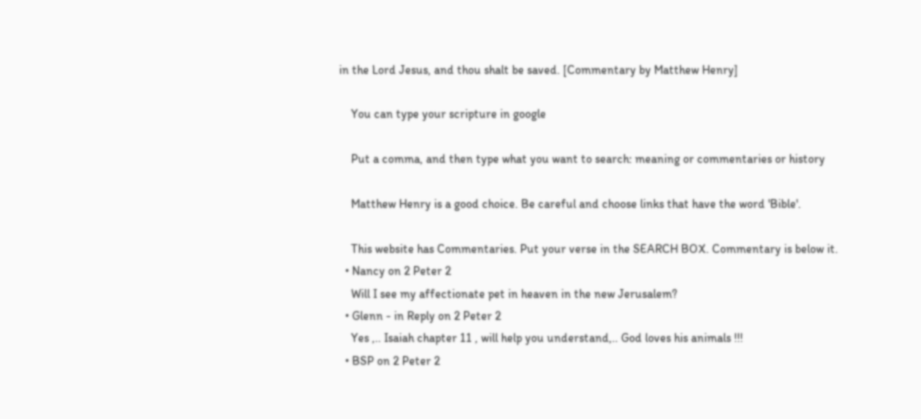in the Lord Jesus, and thou shalt be saved. [Commentary by Matthew Henry]

    You can type your scripture in google

    Put a comma, and then type what you want to search: meaning or commentaries or history

    Matthew Henry is a good choice. Be careful and choose links that have the word 'Bible'.

    This website has Commentaries. Put your verse in the SEARCH BOX. Commentary is below it.
  • Nancy on 2 Peter 2
    Will I see my affectionate pet in heaven in the new Jerusalem?
  • Glenn - in Reply on 2 Peter 2
    Yes ,.. Isaiah chapter 11 , will help you understand,.. God loves his animals !!!
  • BSP on 2 Peter 2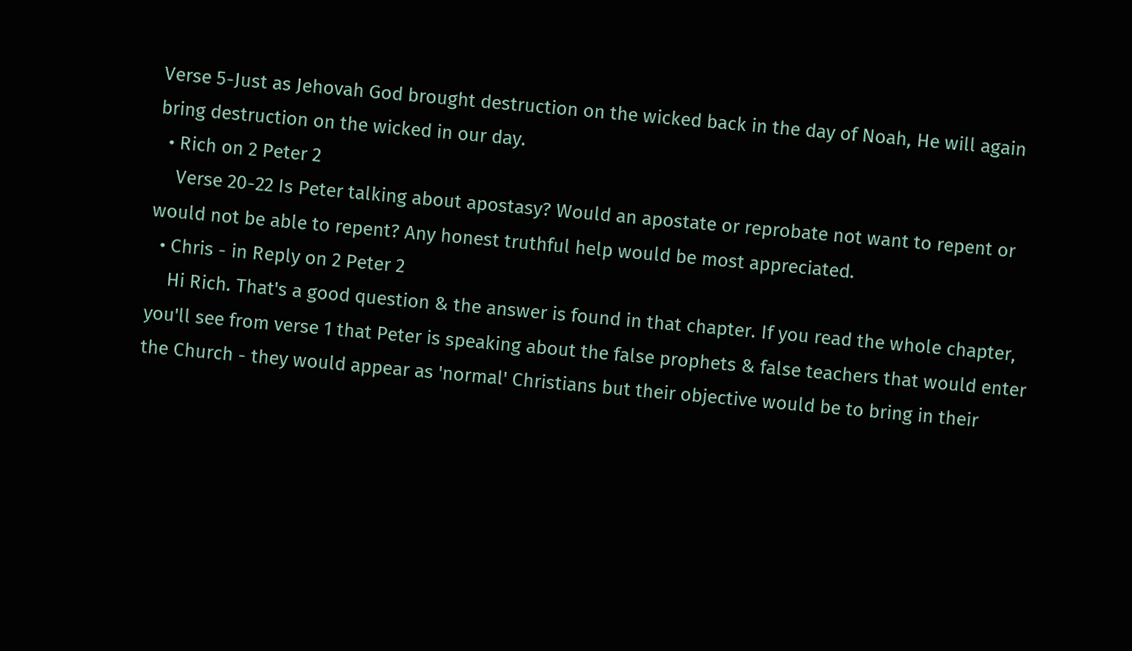Verse 5-Just as Jehovah God brought destruction on the wicked back in the day of Noah, He will again bring destruction on the wicked in our day.
  • Rich on 2 Peter 2
    Verse 20-22 Is Peter talking about apostasy? Would an apostate or reprobate not want to repent or would not be able to repent? Any honest truthful help would be most appreciated.
  • Chris - in Reply on 2 Peter 2
    Hi Rich. That's a good question & the answer is found in that chapter. If you read the whole chapter, you'll see from verse 1 that Peter is speaking about the false prophets & false teachers that would enter the Church - they would appear as 'normal' Christians but their objective would be to bring in their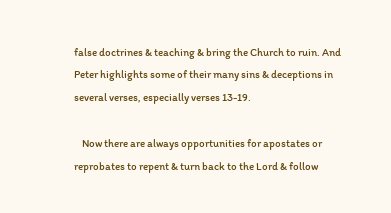false doctrines & teaching & bring the Church to ruin. And Peter highlights some of their many sins & deceptions in several verses, especially verses 13-19.

    Now there are always opportunities for apostates or reprobates to repent & turn back to the Lord & follow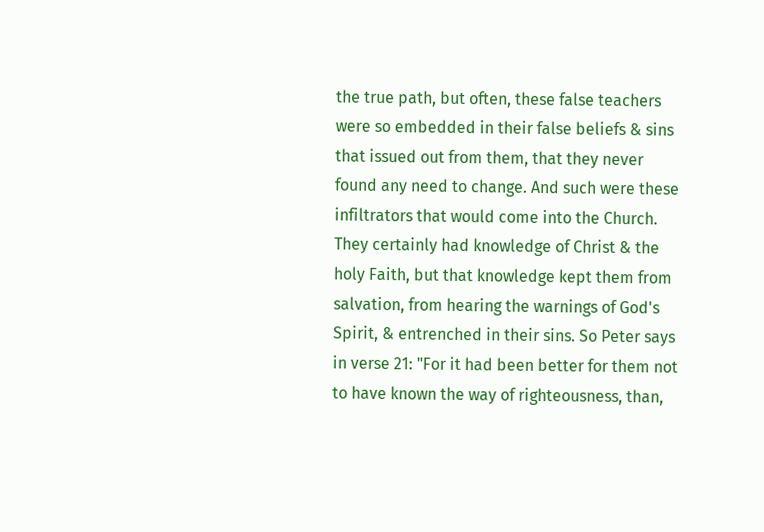the true path, but often, these false teachers were so embedded in their false beliefs & sins that issued out from them, that they never found any need to change. And such were these infiltrators that would come into the Church. They certainly had knowledge of Christ & the holy Faith, but that knowledge kept them from salvation, from hearing the warnings of God's Spirit, & entrenched in their sins. So Peter says in verse 21: "For it had been better for them not to have known the way of righteousness, than,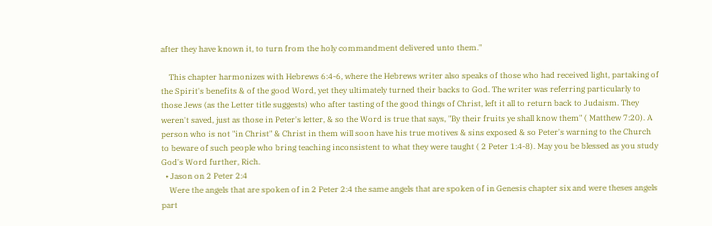after they have known it, to turn from the holy commandment delivered unto them."

    This chapter harmonizes with Hebrews 6:4-6, where the Hebrews writer also speaks of those who had received light, partaking of the Spirit's benefits & of the good Word, yet they ultimately turned their backs to God. The writer was referring particularly to those Jews (as the Letter title suggests) who after tasting of the good things of Christ, left it all to return back to Judaism. They weren't saved, just as those in Peter's letter, & so the Word is true that says, "By their fruits ye shall know them" ( Matthew 7:20). A person who is not "in Christ" & Christ in them will soon have his true motives & sins exposed & so Peter's warning to the Church to beware of such people who bring teaching inconsistent to what they were taught ( 2 Peter 1:4-8). May you be blessed as you study God's Word further, Rich.
  • Jason on 2 Peter 2:4
    Were the angels that are spoken of in 2 Peter 2:4 the same angels that are spoken of in Genesis chapter six and were theses angels part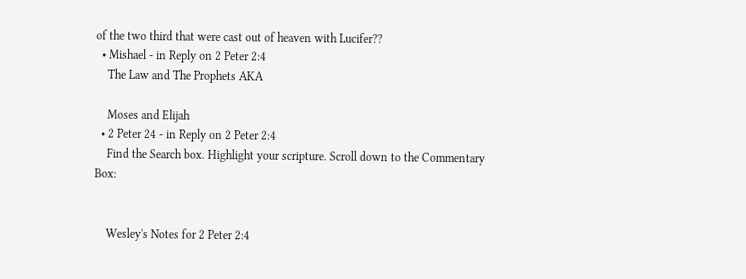of the two third that were cast out of heaven with Lucifer??
  • Mishael - in Reply on 2 Peter 2:4
    The Law and The Prophets AKA

    Moses and Elijah
  • 2 Peter 24 - in Reply on 2 Peter 2:4
    Find the Search box. Highlight your scripture. Scroll down to the Commentary Box:


    Wesley's Notes for 2 Peter 2:4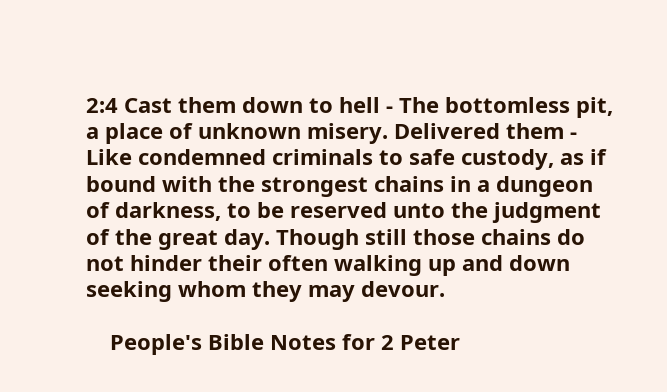2:4 Cast them down to hell - The bottomless pit, a place of unknown misery. Delivered them - Like condemned criminals to safe custody, as if bound with the strongest chains in a dungeon of darkness, to be reserved unto the judgment of the great day. Though still those chains do not hinder their often walking up and down seeking whom they may devour.

    People's Bible Notes for 2 Peter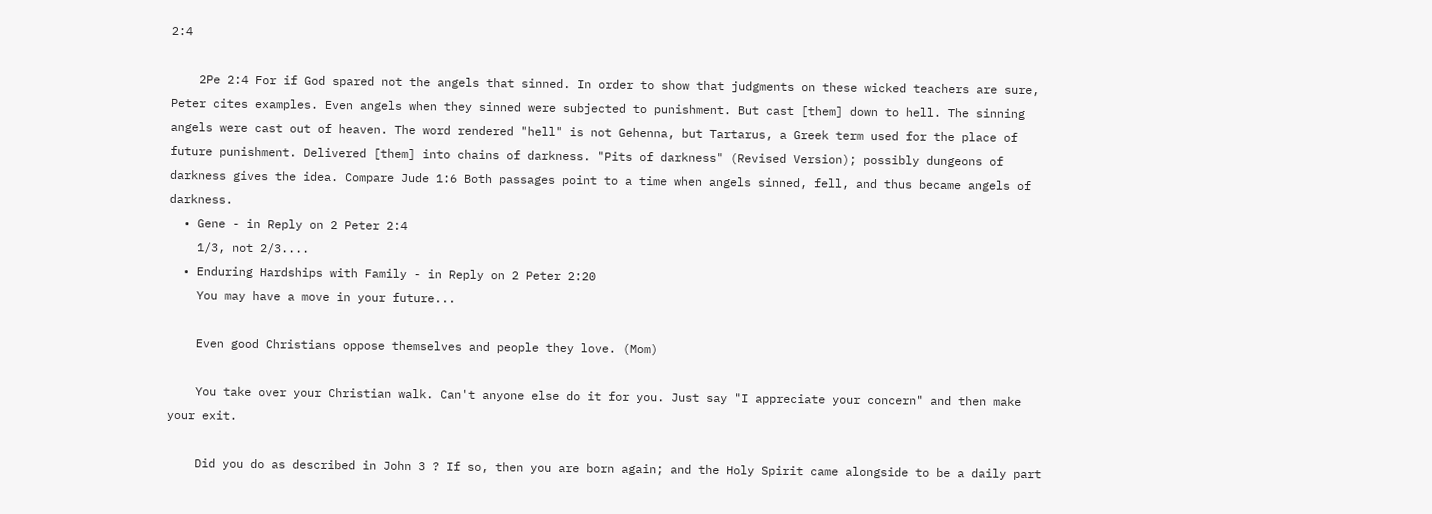2:4

    2Pe 2:4 For if God spared not the angels that sinned. In order to show that judgments on these wicked teachers are sure, Peter cites examples. Even angels when they sinned were subjected to punishment. But cast [them] down to hell. The sinning angels were cast out of heaven. The word rendered "hell" is not Gehenna, but Tartarus, a Greek term used for the place of future punishment. Delivered [them] into chains of darkness. "Pits of darkness" (Revised Version); possibly dungeons of darkness gives the idea. Compare Jude 1:6 Both passages point to a time when angels sinned, fell, and thus became angels of darkness.
  • Gene - in Reply on 2 Peter 2:4
    1/3, not 2/3....
  • Enduring Hardships with Family - in Reply on 2 Peter 2:20
    You may have a move in your future...

    Even good Christians oppose themselves and people they love. (Mom)

    You take over your Christian walk. Can't anyone else do it for you. Just say "I appreciate your concern" and then make your exit.

    Did you do as described in John 3 ? If so, then you are born again; and the Holy Spirit came alongside to be a daily part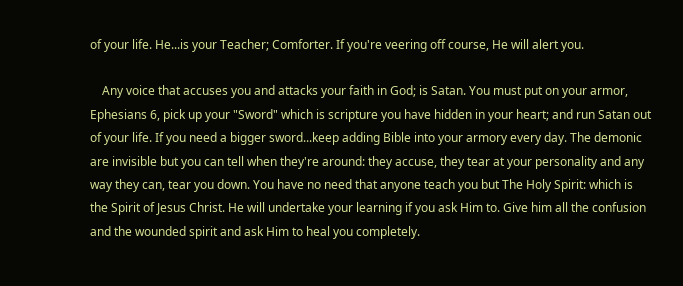of your life. He...is your Teacher; Comforter. If you're veering off course, He will alert you.

    Any voice that accuses you and attacks your faith in God; is Satan. You must put on your armor, Ephesians 6, pick up your "Sword" which is scripture you have hidden in your heart; and run Satan out of your life. If you need a bigger sword...keep adding Bible into your armory every day. The demonic are invisible but you can tell when they're around: they accuse, they tear at your personality and any way they can, tear you down. You have no need that anyone teach you but The Holy Spirit: which is the Spirit of Jesus Christ. He will undertake your learning if you ask Him to. Give him all the confusion and the wounded spirit and ask Him to heal you completely.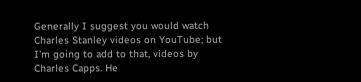Generally I suggest you would watch Charles Stanley videos on YouTube; but I'm going to add to that, videos by Charles Capps. He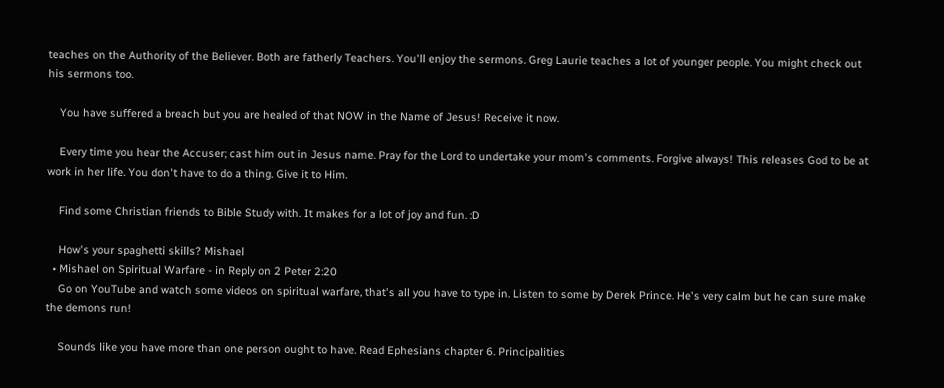teaches on the Authority of the Believer. Both are fatherly Teachers. You'll enjoy the sermons. Greg Laurie teaches a lot of younger people. You might check out his sermons too.

    You have suffered a breach but you are healed of that NOW in the Name of Jesus! Receive it now.

    Every time you hear the Accuser; cast him out in Jesus name. Pray for the Lord to undertake your mom's comments. Forgive always! This releases God to be at work in her life. You don't have to do a thing. Give it to Him.

    Find some Christian friends to Bible Study with. It makes for a lot of joy and fun. :D

    How's your spaghetti skills? Mishael
  • Mishael on Spiritual Warfare - in Reply on 2 Peter 2:20
    Go on YouTube and watch some videos on spiritual warfare, that's all you have to type in. Listen to some by Derek Prince. He's very calm but he can sure make the demons run!

    Sounds like you have more than one person ought to have. Read Ephesians chapter 6. Principalities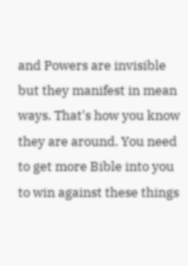and Powers are invisible but they manifest in mean ways. That's how you know they are around. You need to get more Bible into you to win against these things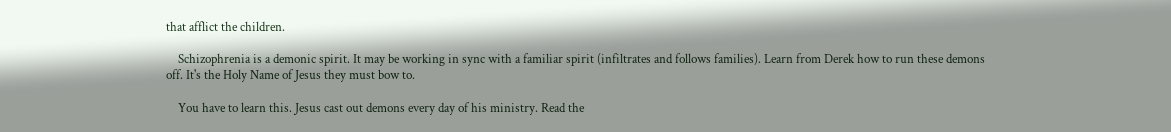that afflict the children.

    Schizophrenia is a demonic spirit. It may be working in sync with a familiar spirit (infiltrates and follows families). Learn from Derek how to run these demons off. It's the Holy Name of Jesus they must bow to.

    You have to learn this. Jesus cast out demons every day of his ministry. Read the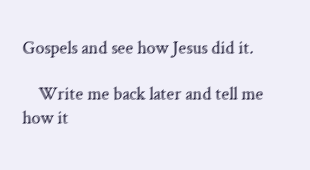Gospels and see how Jesus did it.

    Write me back later and tell me how it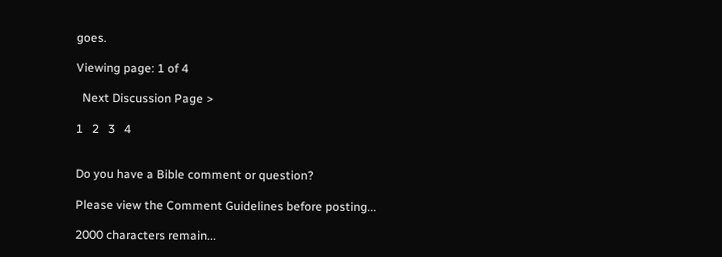goes.

Viewing page: 1 of 4

  Next Discussion Page >

1   2   3   4


Do you have a Bible comment or question?

Please view the Comment Guidelines before posting...

2000 characters remain...